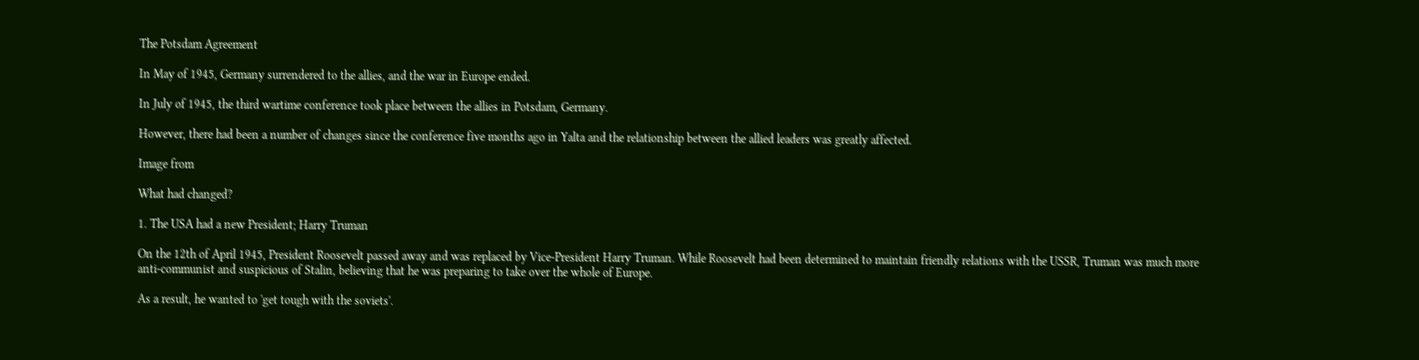The Potsdam Agreement

In May of 1945, Germany surrendered to the allies, and the war in Europe ended.

In July of 1945, the third wartime conference took place between the allies in Potsdam, Germany.

However, there had been a number of changes since the conference five months ago in Yalta and the relationship between the allied leaders was greatly affected.

Image from

What had changed?

1. The USA had a new President; Harry Truman

On the 12th of April 1945, President Roosevelt passed away and was replaced by Vice-President Harry Truman. While Roosevelt had been determined to maintain friendly relations with the USSR, Truman was much more anti-communist and suspicious of Stalin, believing that he was preparing to take over the whole of Europe.

As a result, he wanted to 'get tough with the soviets'.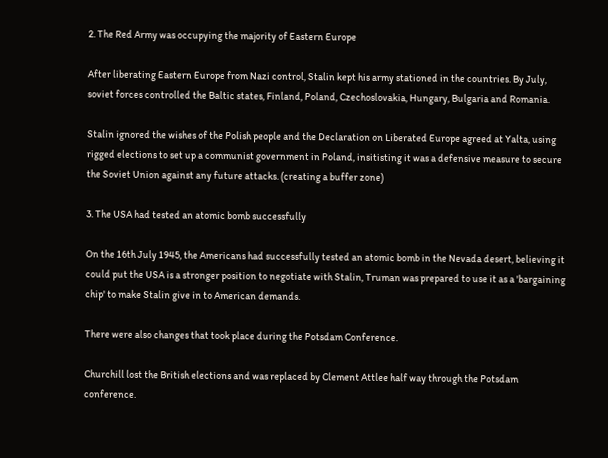2. The Red Army was occupying the majority of Eastern Europe

After liberating Eastern Europe from Nazi control, Stalin kept his army stationed in the countries. By July, soviet forces controlled the Baltic states, Finland, Poland, Czechoslovakia, Hungary, Bulgaria and Romania.

Stalin ignored the wishes of the Polish people and the Declaration on Liberated Europe agreed at Yalta, using rigged elections to set up a communist government in Poland, insitisting it was a defensive measure to secure the Soviet Union against any future attacks. (creating a buffer zone)

3. The USA had tested an atomic bomb successfully

On the 16th July 1945, the Americans had successfully tested an atomic bomb in the Nevada desert, believing it could put the USA is a stronger position to negotiate with Stalin, Truman was prepared to use it as a 'bargaining chip' to make Stalin give in to American demands.

There were also changes that took place during the Potsdam Conference.

Churchill lost the British elections and was replaced by Clement Attlee half way through the Potsdam conference.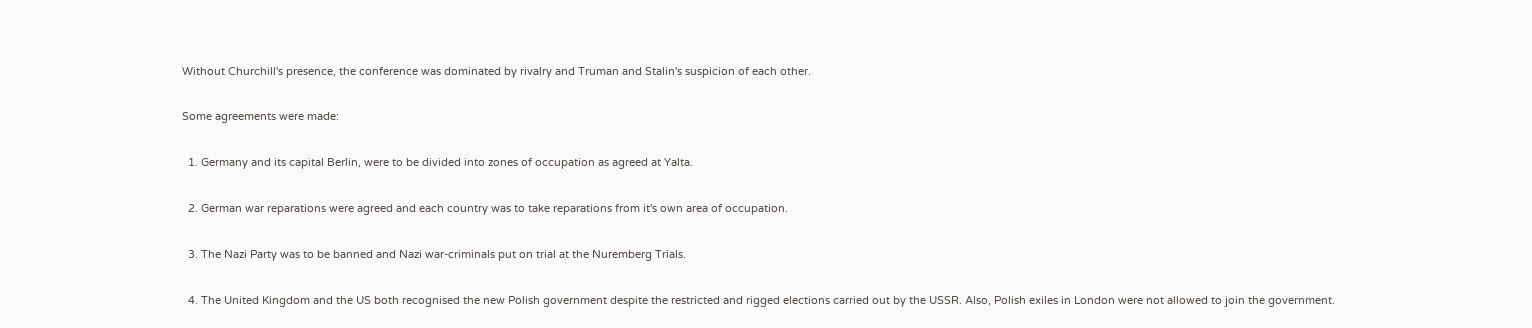Without Churchill's presence, the conference was dominated by rivalry and Truman and Stalin's suspicion of each other.

Some agreements were made:

  1. Germany and its capital Berlin, were to be divided into zones of occupation as agreed at Yalta.

  2. German war reparations were agreed and each country was to take reparations from it's own area of occupation.

  3. The Nazi Party was to be banned and Nazi war-criminals put on trial at the Nuremberg Trials.

  4. The United Kingdom and the US both recognised the new Polish government despite the restricted and rigged elections carried out by the USSR. Also, Polish exiles in London were not allowed to join the government.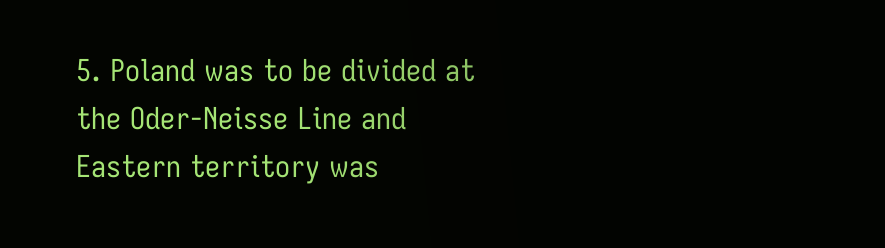5. Poland was to be divided at the Oder-Neisse Line and Eastern territory was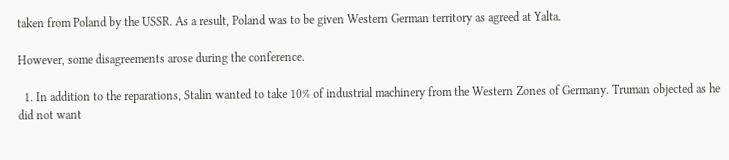taken from Poland by the USSR. As a result, Poland was to be given Western German territory as agreed at Yalta.

However, some disagreements arose during the conference.

  1. In addition to the reparations, Stalin wanted to take 10% of industrial machinery from the Western Zones of Germany. Truman objected as he did not want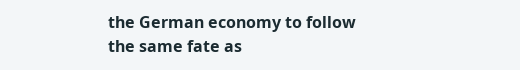the German economy to follow the same fate as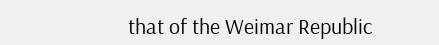that of the Weimar Republic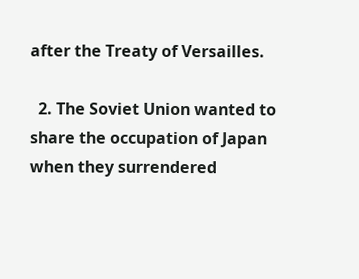after the Treaty of Versailles.

  2. The Soviet Union wanted to share the occupation of Japan when they surrendered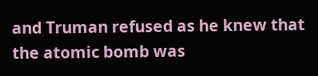and Truman refused as he knew that the atomic bomb was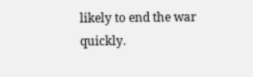likely to end the war quickly.